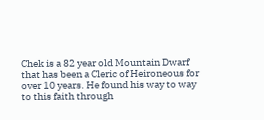Chek is a 82 year old Mountain Dwarf that has been a Cleric of Heironeous for over 10 years. He found his way to way to this faith through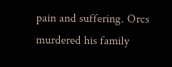pain and suffering. Orcs murdered his family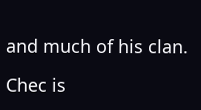and much of his clan.

Chec is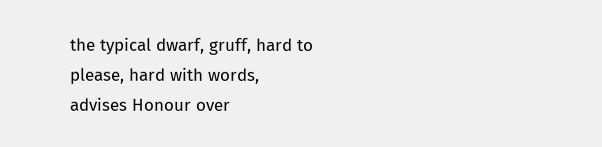the typical dwarf, gruff, hard to please, hard with words, advises Honour over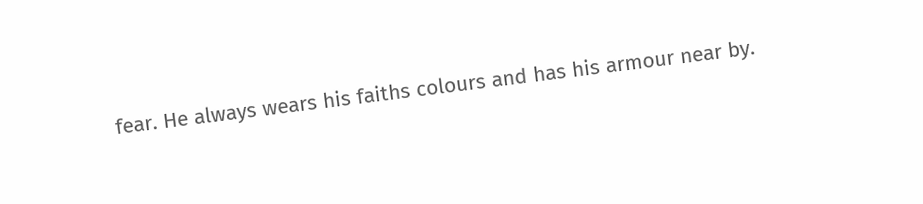fear. He always wears his faiths colours and has his armour near by.